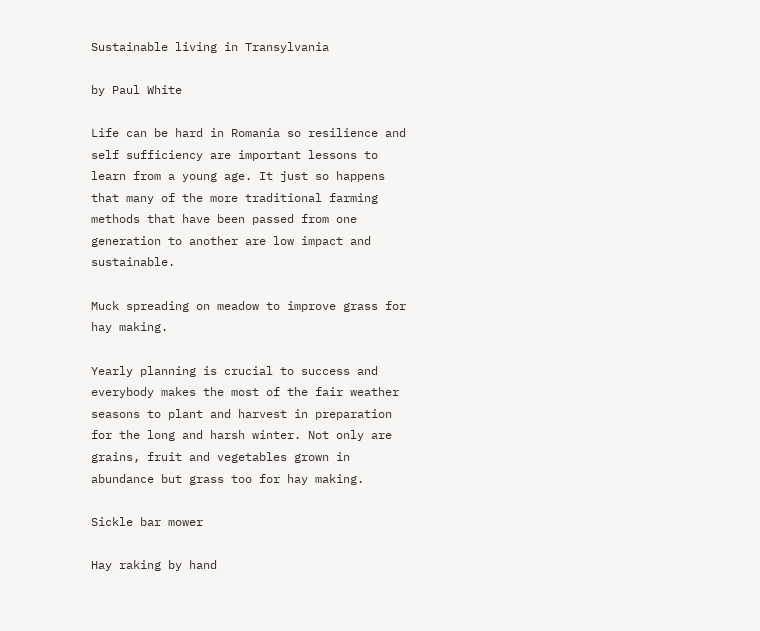Sustainable living in Transylvania

by Paul White

Life can be hard in Romania so resilience and self sufficiency are important lessons to learn from a young age. It just so happens that many of the more traditional farming methods that have been passed from one generation to another are low impact and sustainable.

Muck spreading on meadow to improve grass for hay making.

Yearly planning is crucial to success and everybody makes the most of the fair weather seasons to plant and harvest in preparation for the long and harsh winter. Not only are grains, fruit and vegetables grown in abundance but grass too for hay making.

Sickle bar mower

Hay raking by hand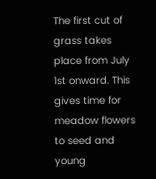The first cut of grass takes place from July 1st onward. This gives time for meadow flowers to seed and young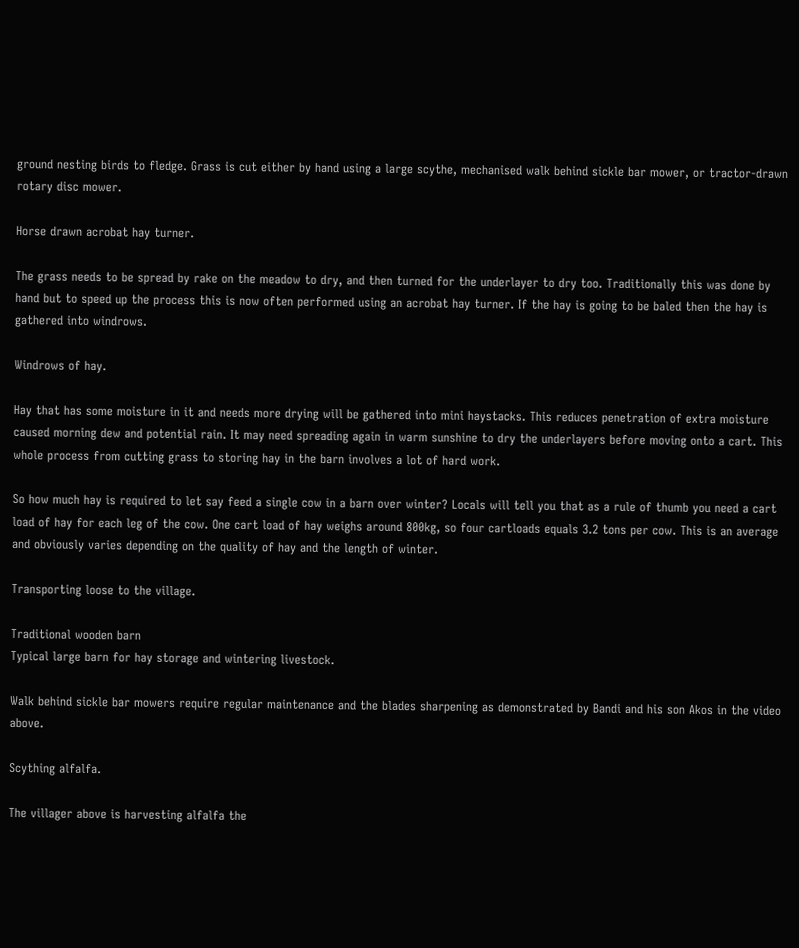ground nesting birds to fledge. Grass is cut either by hand using a large scythe, mechanised walk behind sickle bar mower, or tractor-drawn rotary disc mower.

Horse drawn acrobat hay turner.

The grass needs to be spread by rake on the meadow to dry, and then turned for the underlayer to dry too. Traditionally this was done by hand but to speed up the process this is now often performed using an acrobat hay turner. If the hay is going to be baled then the hay is gathered into windrows.

Windrows of hay.

Hay that has some moisture in it and needs more drying will be gathered into mini haystacks. This reduces penetration of extra moisture caused morning dew and potential rain. It may need spreading again in warm sunshine to dry the underlayers before moving onto a cart. This whole process from cutting grass to storing hay in the barn involves a lot of hard work.

So how much hay is required to let say feed a single cow in a barn over winter? Locals will tell you that as a rule of thumb you need a cart load of hay for each leg of the cow. One cart load of hay weighs around 800kg, so four cartloads equals 3.2 tons per cow. This is an average and obviously varies depending on the quality of hay and the length of winter.

Transporting loose to the village.

Traditional wooden barn
Typical large barn for hay storage and wintering livestock.

Walk behind sickle bar mowers require regular maintenance and the blades sharpening as demonstrated by Bandi and his son Akos in the video above.

Scything alfalfa.

The villager above is harvesting alfalfa the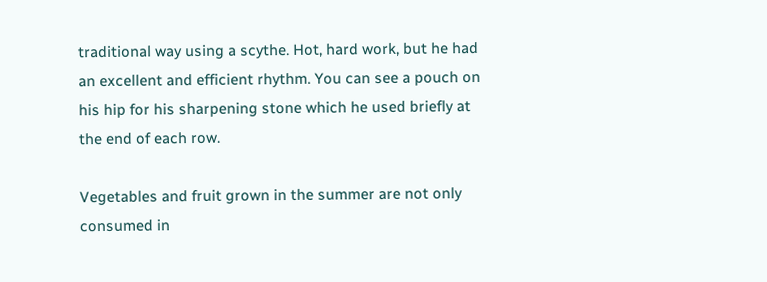traditional way using a scythe. Hot, hard work, but he had an excellent and efficient rhythm. You can see a pouch on his hip for his sharpening stone which he used briefly at the end of each row.

Vegetables and fruit grown in the summer are not only consumed in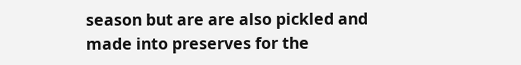season but are are also pickled and made into preserves for the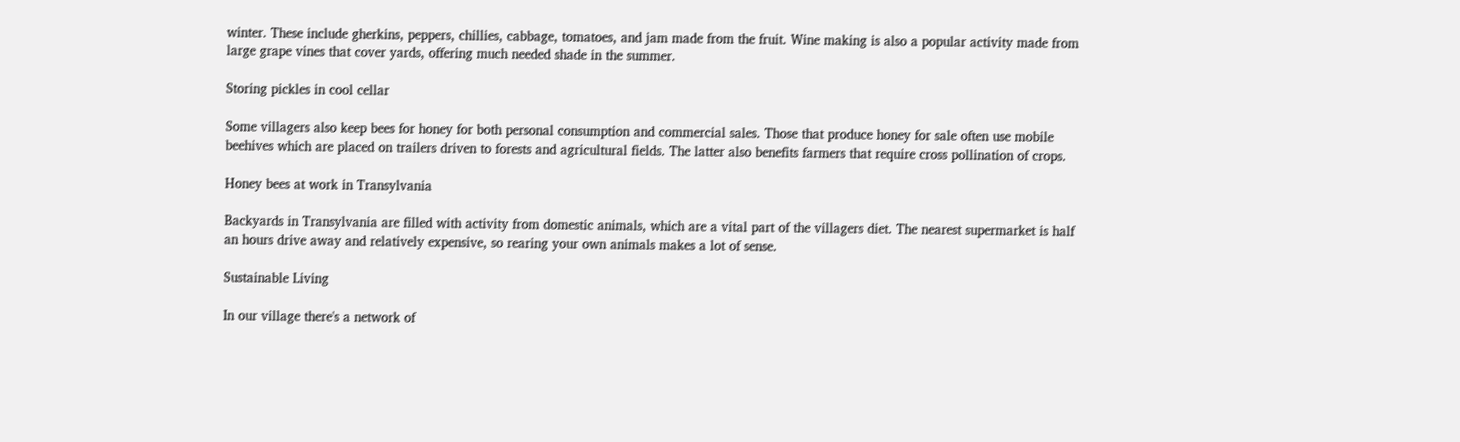winter. These include gherkins, peppers, chillies, cabbage, tomatoes, and jam made from the fruit. Wine making is also a popular activity made from large grape vines that cover yards, offering much needed shade in the summer.

Storing pickles in cool cellar

Some villagers also keep bees for honey for both personal consumption and commercial sales. Those that produce honey for sale often use mobile beehives which are placed on trailers driven to forests and agricultural fields. The latter also benefits farmers that require cross pollination of crops.

Honey bees at work in Transylvania

Backyards in Transylvania are filled with activity from domestic animals, which are a vital part of the villagers diet. The nearest supermarket is half an hours drive away and relatively expensive, so rearing your own animals makes a lot of sense.

Sustainable Living

In our village there's a network of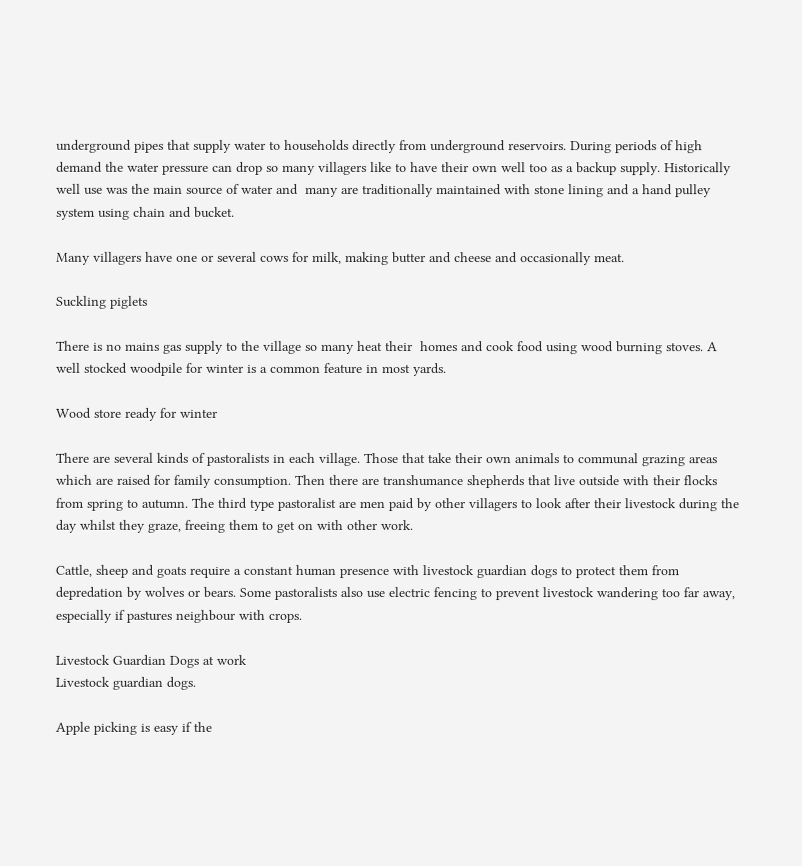underground pipes that supply water to households directly from underground reservoirs. During periods of high demand the water pressure can drop so many villagers like to have their own well too as a backup supply. Historically well use was the main source of water and  many are traditionally maintained with stone lining and a hand pulley system using chain and bucket.

Many villagers have one or several cows for milk, making butter and cheese and occasionally meat.

Suckling piglets

There is no mains gas supply to the village so many heat their  homes and cook food using wood burning stoves. A well stocked woodpile for winter is a common feature in most yards.

Wood store ready for winter

There are several kinds of pastoralists in each village. Those that take their own animals to communal grazing areas which are raised for family consumption. Then there are transhumance shepherds that live outside with their flocks from spring to autumn. The third type pastoralist are men paid by other villagers to look after their livestock during the day whilst they graze, freeing them to get on with other work.

Cattle, sheep and goats require a constant human presence with livestock guardian dogs to protect them from depredation by wolves or bears. Some pastoralists also use electric fencing to prevent livestock wandering too far away, especially if pastures neighbour with crops.

Livestock Guardian Dogs at work
Livestock guardian dogs.

Apple picking is easy if the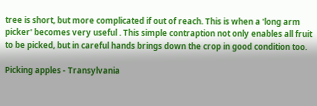tree is short, but more complicated if out of reach. This is when a 'long arm picker' becomes very useful . This simple contraption not only enables all fruit to be picked, but in careful hands brings down the crop in good condition too.

Picking apples - Transylvania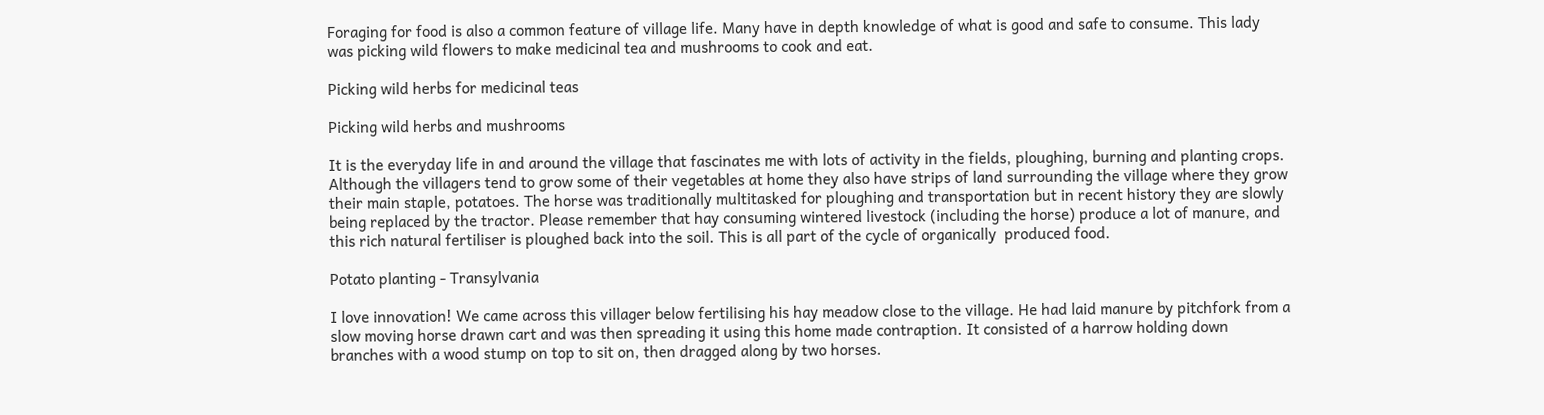Foraging for food is also a common feature of village life. Many have in depth knowledge of what is good and safe to consume. This lady was picking wild flowers to make medicinal tea and mushrooms to cook and eat.

Picking wild herbs for medicinal teas

Picking wild herbs and mushrooms

It is the everyday life in and around the village that fascinates me with lots of activity in the fields, ploughing, burning and planting crops. Although the villagers tend to grow some of their vegetables at home they also have strips of land surrounding the village where they grow their main staple, potatoes. The horse was traditionally multitasked for ploughing and transportation but in recent history they are slowly being replaced by the tractor. Please remember that hay consuming wintered livestock (including the horse) produce a lot of manure, and this rich natural fertiliser is ploughed back into the soil. This is all part of the cycle of organically  produced food.

Potato planting - Transylvania

I love innovation! We came across this villager below fertilising his hay meadow close to the village. He had laid manure by pitchfork from a slow moving horse drawn cart and was then spreading it using this home made contraption. It consisted of a harrow holding down branches with a wood stump on top to sit on, then dragged along by two horses.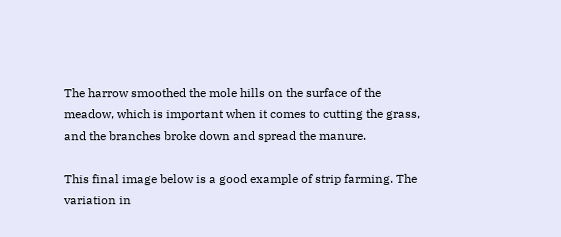The harrow smoothed the mole hills on the surface of the meadow, which is important when it comes to cutting the grass, and the branches broke down and spread the manure.

This final image below is a good example of strip farming. The variation in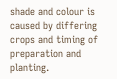shade and colour is caused by differing crops and timing of preparation and planting.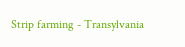Strip farming - Transylvania